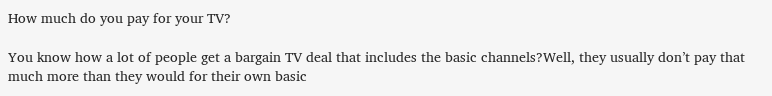How much do you pay for your TV?

You know how a lot of people get a bargain TV deal that includes the basic channels?Well, they usually don’t pay that much more than they would for their own basic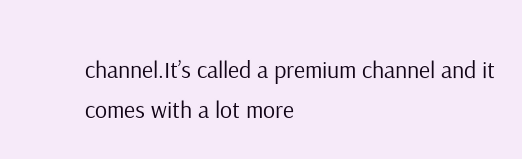channel.It’s called a premium channel and it comes with a lot more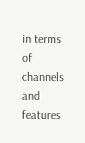in terms of channels and features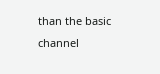than the basic channel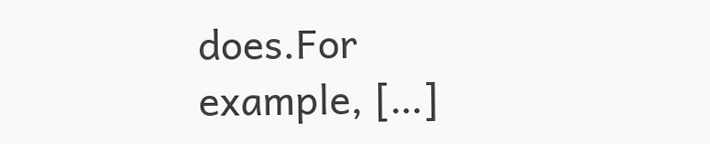does.For example, […]